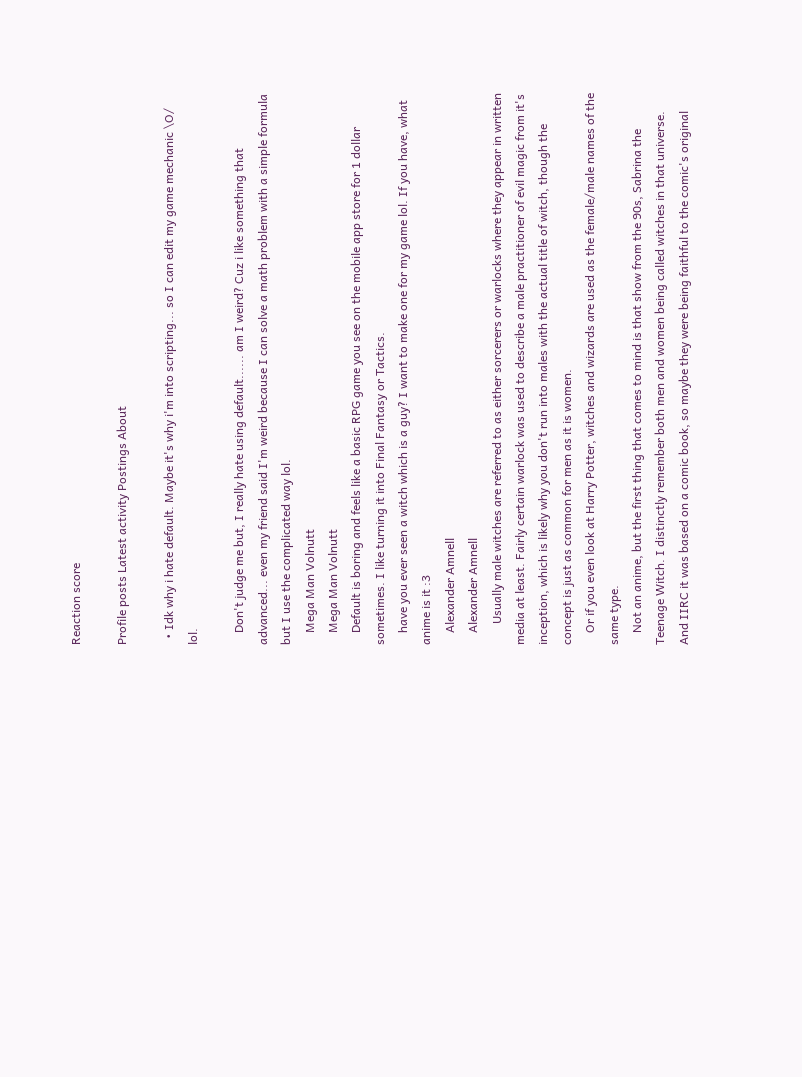Reaction score

Profile posts Latest activity Postings About

  • Idk why i hate default. Maybe it's why i'm into scripting... so I can edit my game mechanic \O/ lol.

    Don't judge me but, I really hate using default...... am I weird? Cuz i like something that advanced... even my friend said I'm weird because I can solve a math problem with a simple formula but I use the complicated way lol.
    Mega Man Volnutt
    Mega Man Volnutt
    Default is boring and feels like a basic RPG game you see on the mobile app store for 1 dollar sometimes. I like turning it into Final Fantasy or Tactics.
    have you ever seen a witch which is a guy? I want to make one for my game lol. If you have, what anime is it :3
    Alexander Amnell
    Alexander Amnell
       Usually male witches are referred to as either sorcerers or warlocks where they appear in written media at least. Fairly certain warlock was used to describe a male practitioner of evil magic from it's inception, which is likely why you don't run into males with the actual title of witch, though the concept is just as common for men as it is women.
    Or if you even look at Harry Potter, witches and wizards are used as the female/male names of the same type.
    Not an anime, but the first thing that comes to mind is that show from the 90s, Sabrina the Teenage Witch. I distinctly remember both men and women being called witches in that universe. And IIRC it was based on a comic book, so maybe they were being faithful to the comic's original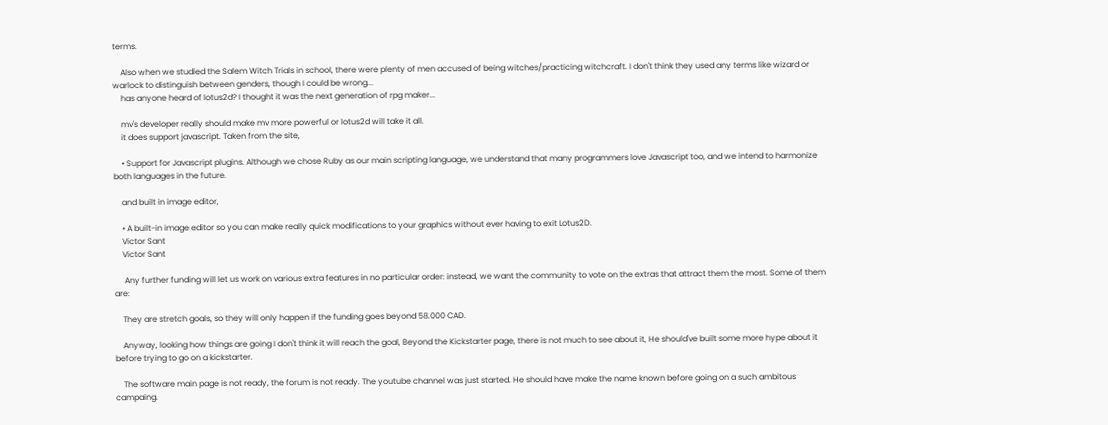terms.

    Also when we studied the Salem Witch Trials in school, there were plenty of men accused of being witches/practicing witchcraft. I don't think they used any terms like wizard or warlock to distinguish between genders, though I could be wrong...
    has anyone heard of lotus2d? I thought it was the next generation of rpg maker...

    mv's developer really should make mv more powerful or lotus2d will take it all.
    it does support javascript. Taken from the site,

    • Support for Javascript plugins. Although we chose Ruby as our main scripting language, we understand that many programmers love Javascript too, and we intend to harmonize both languages in the future.

    and built in image editor,

    • A built-in image editor so you can make really quick modifications to your graphics without ever having to exit Lotus2D.
    Victor Sant
    Victor Sant

     Any further funding will let us work on various extra features in no particular order: instead, we want the community to vote on the extras that attract them the most. Some of them are:

    They are stretch goals, so they will only happen if the funding goes beyond 58.000 CAD.

    Anyway, looking how things are going I don't think it will reach the goal, Beyond the Kickstarter page, there is not much to see about it, He should've built some more hype about it before trying to go on a kickstarter.

    The software main page is not ready, the forum is not ready. The youtube channel was just started. He should have make the name known before going on a such ambitous campaing.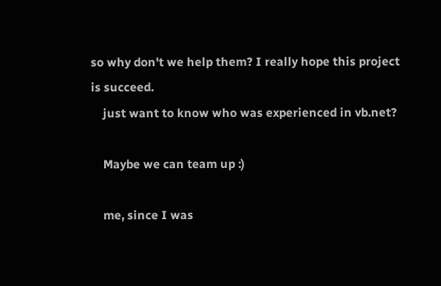so why don't we help them? I really hope this project is succeed.
    just want to know who was experienced in vb.net?

    Maybe we can team up :)

    me, since I was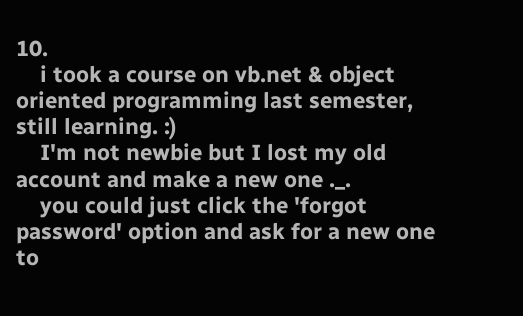10.
    i took a course on vb.net & object oriented programming last semester, still learning. :)
    I'm not newbie but I lost my old account and make a new one ._.
    you could just click the 'forgot password' option and ask for a new one to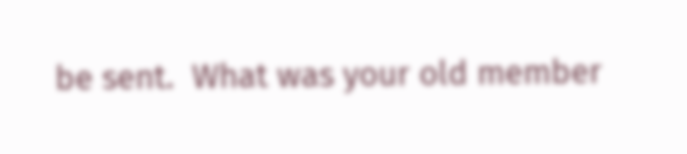be sent.  What was your old member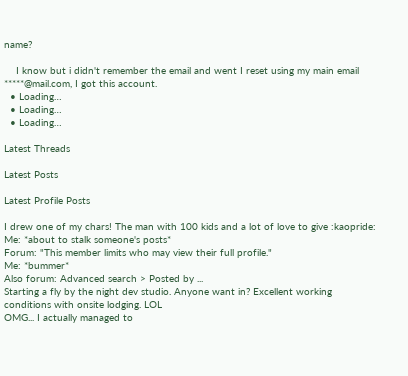name?

    I know but i didn't remember the email and went I reset using my main email *****@mail.com, I got this account.
  • Loading…
  • Loading…
  • Loading…

Latest Threads

Latest Posts

Latest Profile Posts

I drew one of my chars! The man with 100 kids and a lot of love to give :kaopride:
Me: *about to stalk someone's posts*
Forum: "This member limits who may view their full profile."
Me: *bummer*
Also forum: Advanced search > Posted by ...
Starting a fly by the night dev studio. Anyone want in? Excellent working conditions with onsite lodging. LOL
OMG... I actually managed to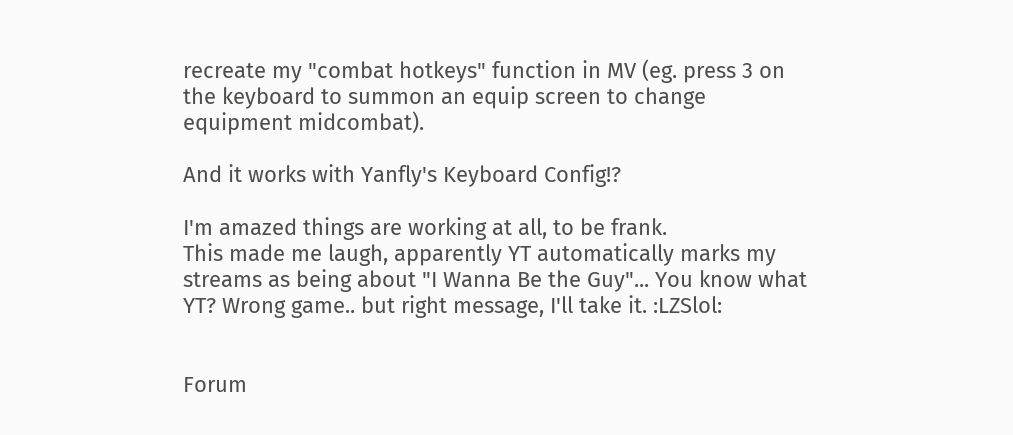recreate my "combat hotkeys" function in MV (eg. press 3 on the keyboard to summon an equip screen to change equipment midcombat).

And it works with Yanfly's Keyboard Config!?

I'm amazed things are working at all, to be frank.
This made me laugh, apparently YT automatically marks my streams as being about "I Wanna Be the Guy"... You know what YT? Wrong game.. but right message, I'll take it. :LZSlol:


Forum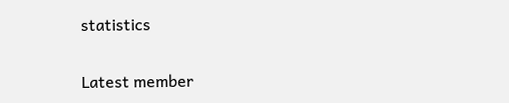statistics

Latest member